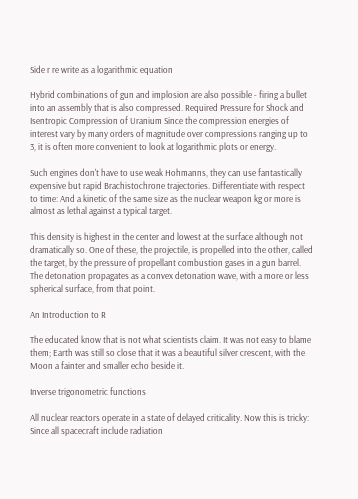Side r re write as a logarithmic equation

Hybrid combinations of gun and implosion are also possible - firing a bullet into an assembly that is also compressed. Required Pressure for Shock and Isentropic Compression of Uranium Since the compression energies of interest vary by many orders of magnitude over compressions ranging up to 3, it is often more convenient to look at logarithmic plots or energy.

Such engines don't have to use weak Hohmanns, they can use fantastically expensive but rapid Brachistochrone trajectories. Differentiate with respect to time: And a kinetic of the same size as the nuclear weapon kg or more is almost as lethal against a typical target.

This density is highest in the center and lowest at the surface although not dramatically so. One of these, the projectile, is propelled into the other, called the target, by the pressure of propellant combustion gases in a gun barrel. The detonation propagates as a convex detonation wave, with a more or less spherical surface, from that point.

An Introduction to R

The educated know that is not what scientists claim. It was not easy to blame them; Earth was still so close that it was a beautiful silver crescent, with the Moon a fainter and smaller echo beside it.

Inverse trigonometric functions

All nuclear reactors operate in a state of delayed criticality. Now this is tricky: Since all spacecraft include radiation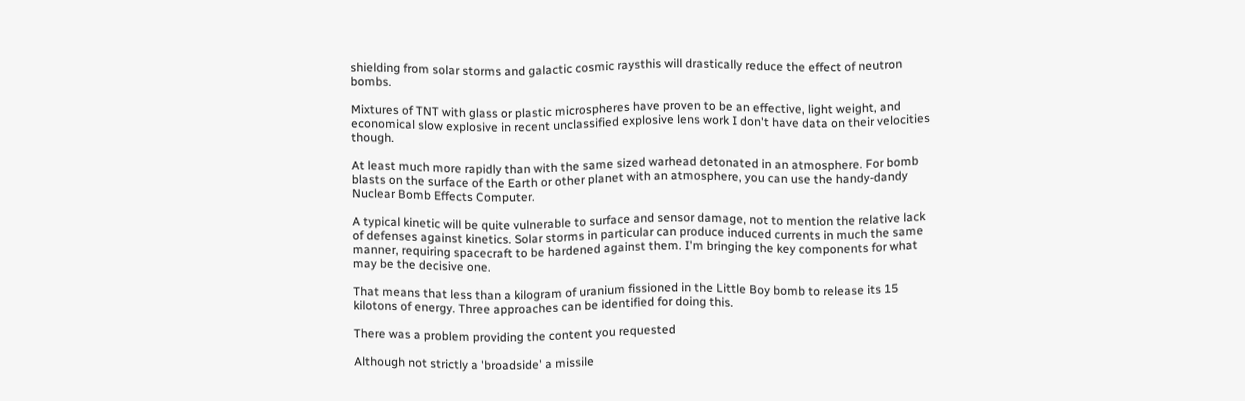shielding from solar storms and galactic cosmic raysthis will drastically reduce the effect of neutron bombs.

Mixtures of TNT with glass or plastic microspheres have proven to be an effective, light weight, and economical slow explosive in recent unclassified explosive lens work I don't have data on their velocities though.

At least much more rapidly than with the same sized warhead detonated in an atmosphere. For bomb blasts on the surface of the Earth or other planet with an atmosphere, you can use the handy-dandy Nuclear Bomb Effects Computer.

A typical kinetic will be quite vulnerable to surface and sensor damage, not to mention the relative lack of defenses against kinetics. Solar storms in particular can produce induced currents in much the same manner, requiring spacecraft to be hardened against them. I'm bringing the key components for what may be the decisive one.

That means that less than a kilogram of uranium fissioned in the Little Boy bomb to release its 15 kilotons of energy. Three approaches can be identified for doing this.

There was a problem providing the content you requested

Although not strictly a 'broadside' a missile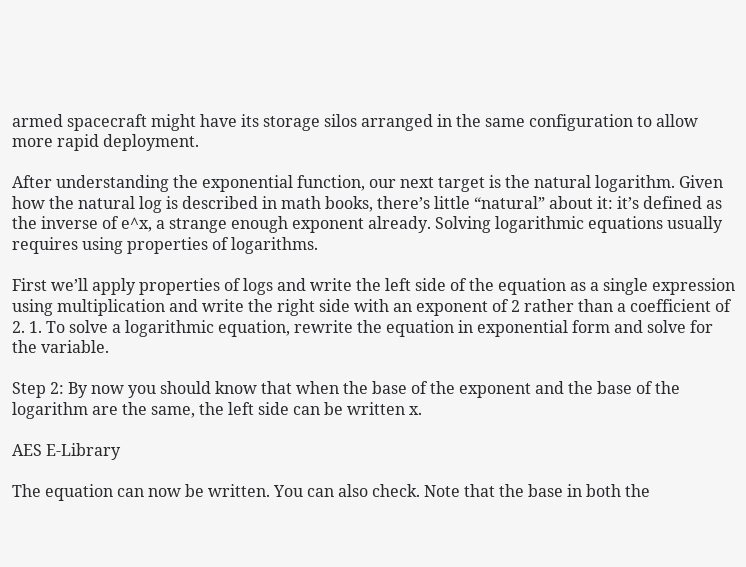armed spacecraft might have its storage silos arranged in the same configuration to allow more rapid deployment.

After understanding the exponential function, our next target is the natural logarithm. Given how the natural log is described in math books, there’s little “natural” about it: it’s defined as the inverse of e^x, a strange enough exponent already. Solving logarithmic equations usually requires using properties of logarithms.

First we’ll apply properties of logs and write the left side of the equation as a single expression using multiplication and write the right side with an exponent of 2 rather than a coefficient of 2. 1. To solve a logarithmic equation, rewrite the equation in exponential form and solve for the variable.

Step 2: By now you should know that when the base of the exponent and the base of the logarithm are the same, the left side can be written x.

AES E-Library

The equation can now be written. You can also check. Note that the base in both the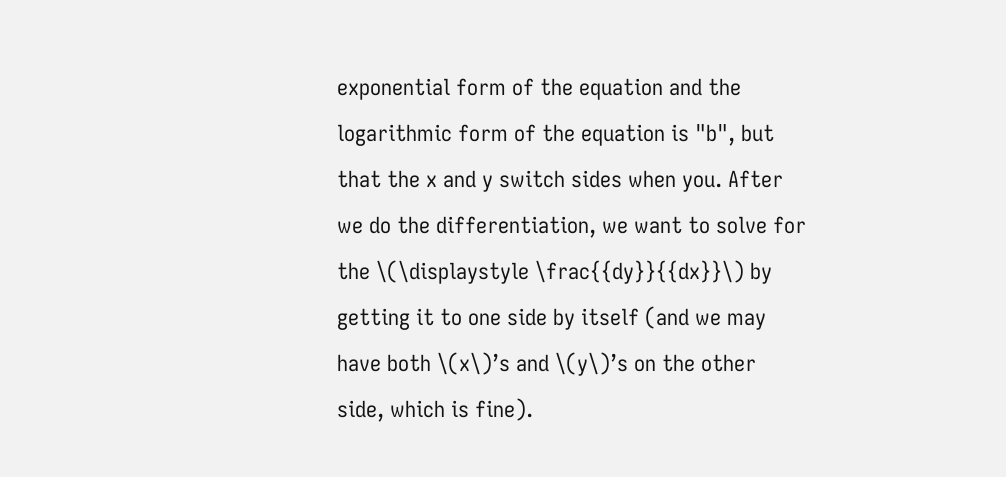exponential form of the equation and the logarithmic form of the equation is "b", but that the x and y switch sides when you. After we do the differentiation, we want to solve for the \(\displaystyle \frac{{dy}}{{dx}}\) by getting it to one side by itself (and we may have both \(x\)’s and \(y\)’s on the other side, which is fine).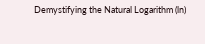Demystifying the Natural Logarithm (ln)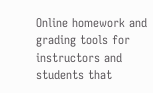Online homework and grading tools for instructors and students that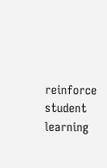reinforce student learning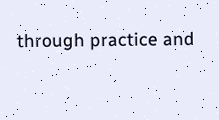through practice and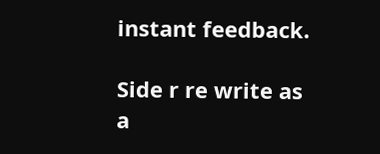instant feedback.

Side r re write as a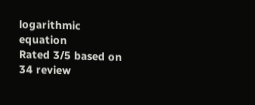logarithmic equation
Rated 3/5 based on 34 review